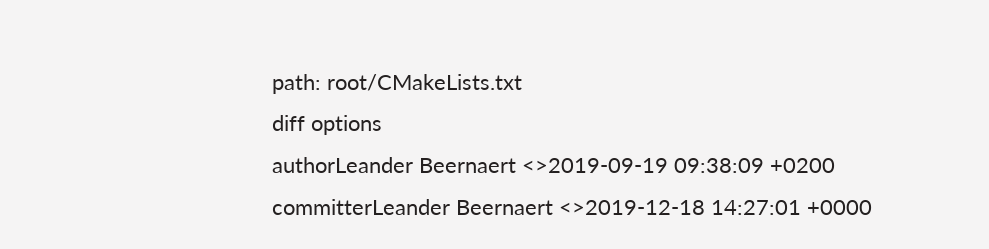path: root/CMakeLists.txt
diff options
authorLeander Beernaert <>2019-09-19 09:38:09 +0200
committerLeander Beernaert <>2019-12-18 14:27:01 +0000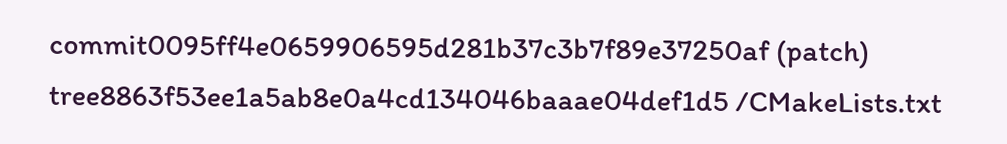commit0095ff4e0659906595d281b37c3b7f89e37250af (patch)
tree8863f53ee1a5ab8e0a4cd134046baaae04def1d5 /CMakeLists.txt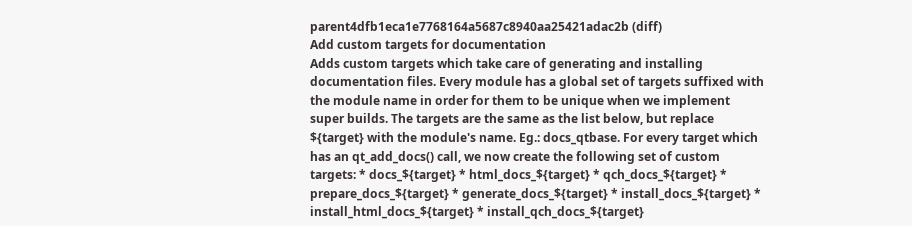parent4dfb1eca1e7768164a5687c8940aa25421adac2b (diff)
Add custom targets for documentation
Adds custom targets which take care of generating and installing documentation files. Every module has a global set of targets suffixed with the module name in order for them to be unique when we implement super builds. The targets are the same as the list below, but replace ${target} with the module's name. Eg.: docs_qtbase. For every target which has an qt_add_docs() call, we now create the following set of custom targets: * docs_${target} * html_docs_${target} * qch_docs_${target} * prepare_docs_${target} * generate_docs_${target} * install_docs_${target} * install_html_docs_${target} * install_qch_docs_${target}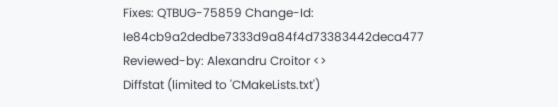Fixes: QTBUG-75859 Change-Id: Ie84cb9a2dedbe7333d9a84f4d73383442deca477 Reviewed-by: Alexandru Croitor <>
Diffstat (limited to 'CMakeLists.txt')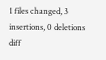1 files changed, 3 insertions, 0 deletions
diff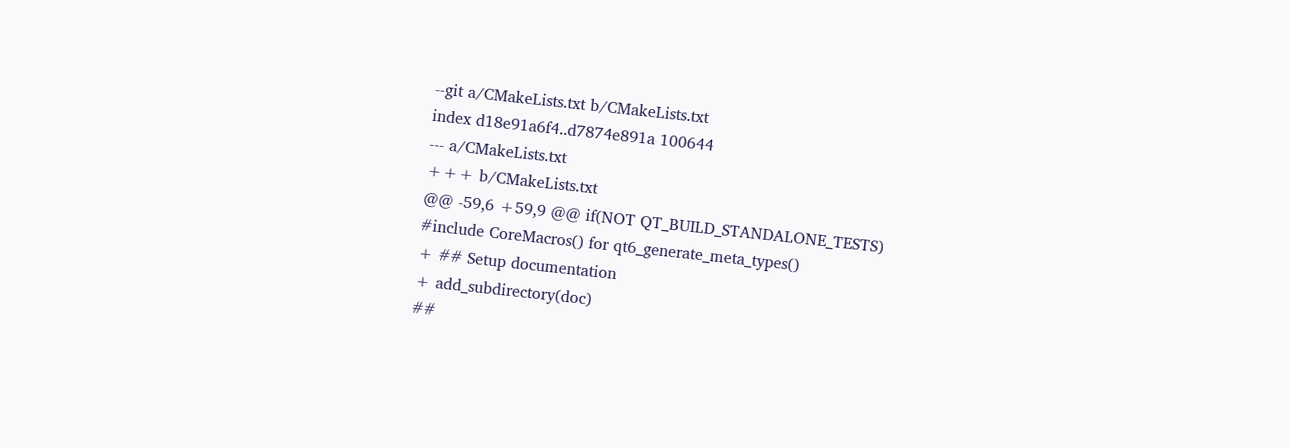--git a/CMakeLists.txt b/CMakeLists.txt
index d18e91a6f4..d7874e891a 100644
--- a/CMakeLists.txt
+++ b/CMakeLists.txt
@@ -59,6 +59,9 @@ if(NOT QT_BUILD_STANDALONE_TESTS)
#include CoreMacros() for qt6_generate_meta_types()
+ ## Setup documentation
+ add_subdirectory(doc)
##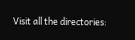Visit all the directories: